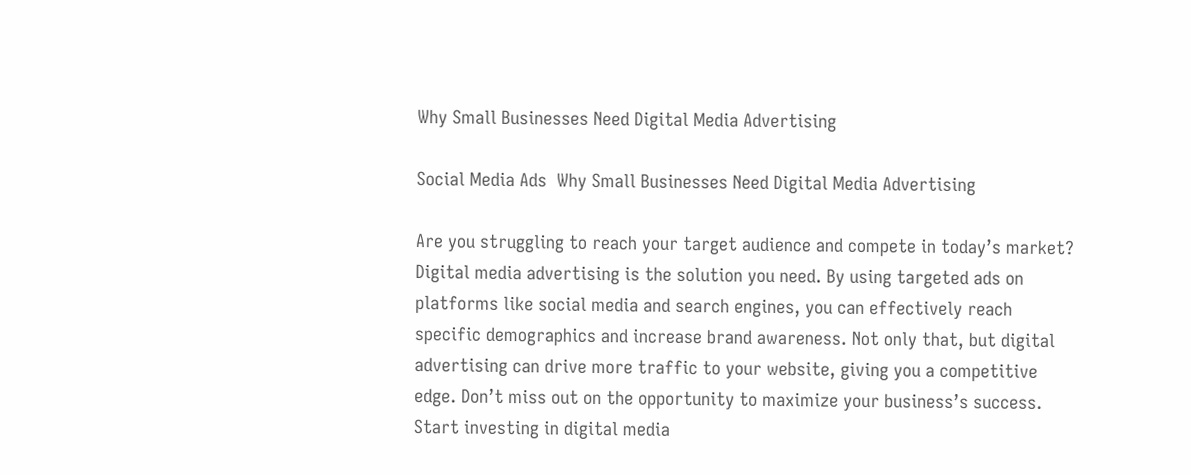Why Small Businesses Need Digital Media Advertising

Social Media Ads  Why Small Businesses Need Digital Media Advertising

Are you struggling to reach your target audience and compete in today’s market? Digital media advertising is the solution you need. By using targeted ads on platforms like social media and search engines, you can effectively reach specific demographics and increase brand awareness. Not only that, but digital advertising can drive more traffic to your website, giving you a competitive edge. Don’t miss out on the opportunity to maximize your business’s success. Start investing in digital media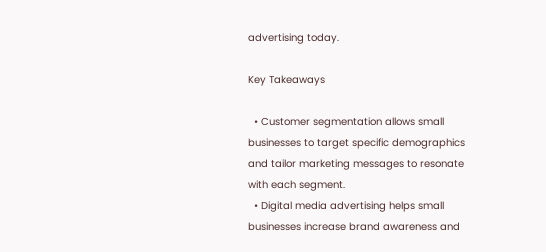advertising today.

Key Takeaways

  • Customer segmentation allows small businesses to target specific demographics and tailor marketing messages to resonate with each segment.
  • Digital media advertising helps small businesses increase brand awareness and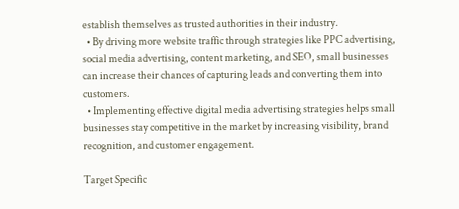establish themselves as trusted authorities in their industry.
  • By driving more website traffic through strategies like PPC advertising, social media advertising, content marketing, and SEO, small businesses can increase their chances of capturing leads and converting them into customers.
  • Implementing effective digital media advertising strategies helps small businesses stay competitive in the market by increasing visibility, brand recognition, and customer engagement.

Target Specific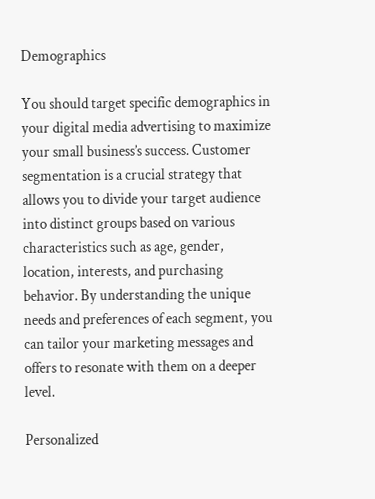Demographics

You should target specific demographics in your digital media advertising to maximize your small business’s success. Customer segmentation is a crucial strategy that allows you to divide your target audience into distinct groups based on various characteristics such as age, gender, location, interests, and purchasing behavior. By understanding the unique needs and preferences of each segment, you can tailor your marketing messages and offers to resonate with them on a deeper level.

Personalized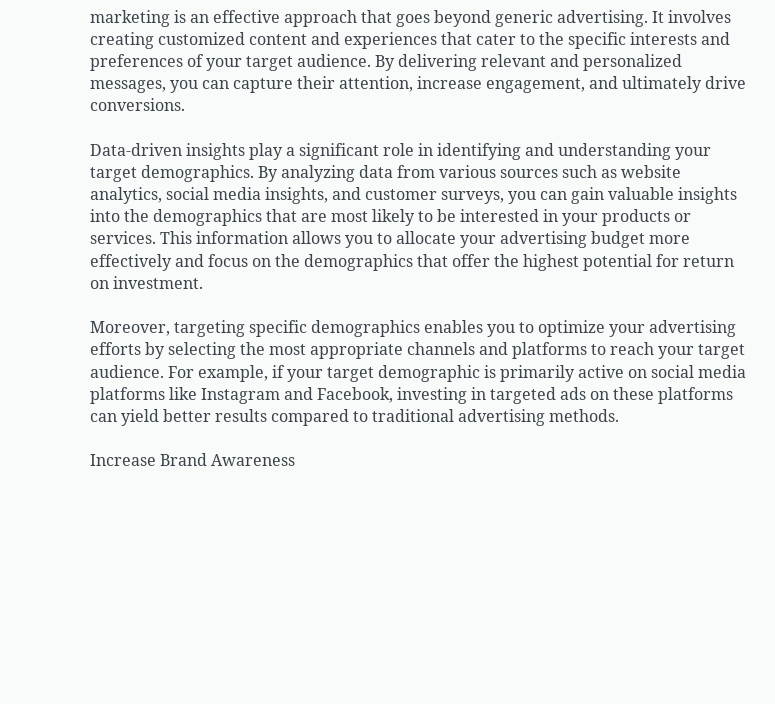marketing is an effective approach that goes beyond generic advertising. It involves creating customized content and experiences that cater to the specific interests and preferences of your target audience. By delivering relevant and personalized messages, you can capture their attention, increase engagement, and ultimately drive conversions.

Data-driven insights play a significant role in identifying and understanding your target demographics. By analyzing data from various sources such as website analytics, social media insights, and customer surveys, you can gain valuable insights into the demographics that are most likely to be interested in your products or services. This information allows you to allocate your advertising budget more effectively and focus on the demographics that offer the highest potential for return on investment.

Moreover, targeting specific demographics enables you to optimize your advertising efforts by selecting the most appropriate channels and platforms to reach your target audience. For example, if your target demographic is primarily active on social media platforms like Instagram and Facebook, investing in targeted ads on these platforms can yield better results compared to traditional advertising methods.

Increase Brand Awareness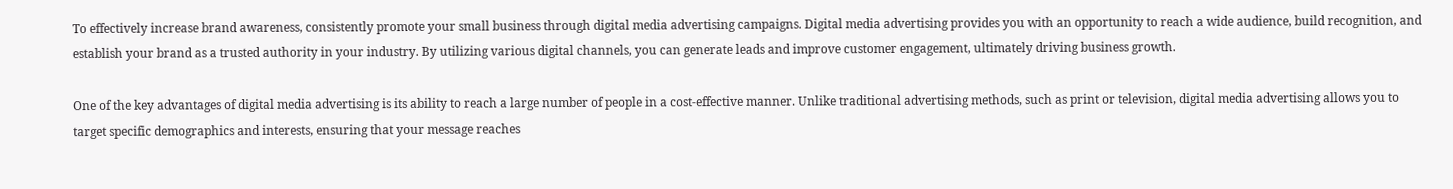To effectively increase brand awareness, consistently promote your small business through digital media advertising campaigns. Digital media advertising provides you with an opportunity to reach a wide audience, build recognition, and establish your brand as a trusted authority in your industry. By utilizing various digital channels, you can generate leads and improve customer engagement, ultimately driving business growth.

One of the key advantages of digital media advertising is its ability to reach a large number of people in a cost-effective manner. Unlike traditional advertising methods, such as print or television, digital media advertising allows you to target specific demographics and interests, ensuring that your message reaches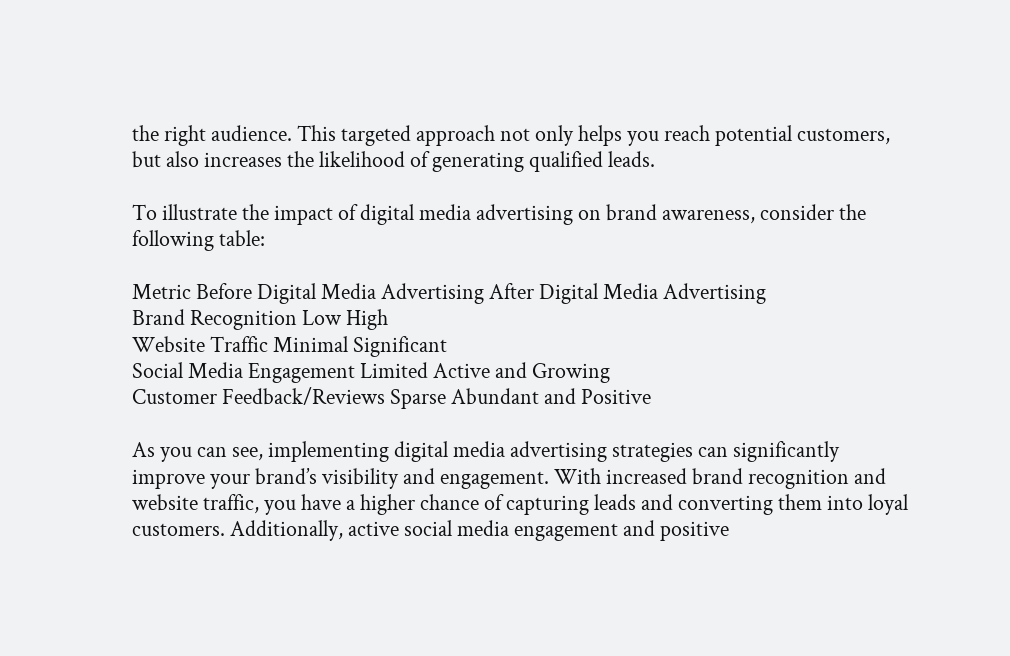the right audience. This targeted approach not only helps you reach potential customers, but also increases the likelihood of generating qualified leads.

To illustrate the impact of digital media advertising on brand awareness, consider the following table:

Metric Before Digital Media Advertising After Digital Media Advertising
Brand Recognition Low High
Website Traffic Minimal Significant
Social Media Engagement Limited Active and Growing
Customer Feedback/Reviews Sparse Abundant and Positive

As you can see, implementing digital media advertising strategies can significantly improve your brand’s visibility and engagement. With increased brand recognition and website traffic, you have a higher chance of capturing leads and converting them into loyal customers. Additionally, active social media engagement and positive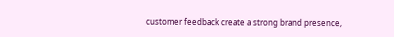customer feedback create a strong brand presence,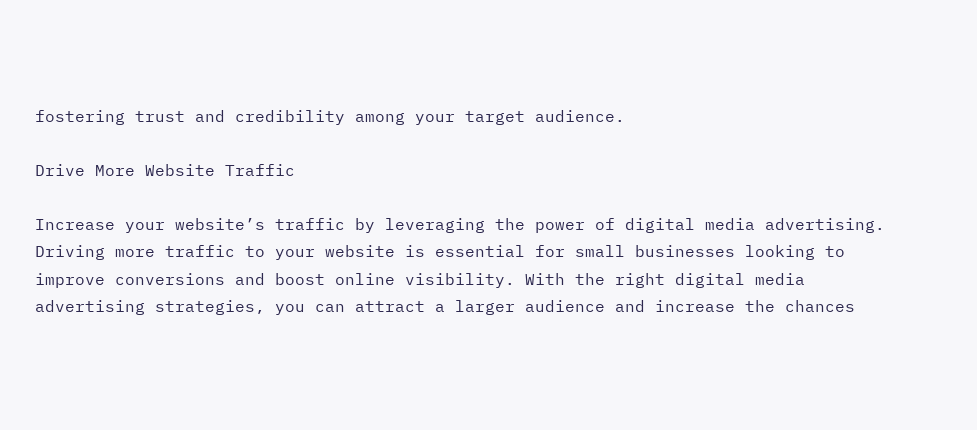fostering trust and credibility among your target audience.

Drive More Website Traffic

Increase your website’s traffic by leveraging the power of digital media advertising. Driving more traffic to your website is essential for small businesses looking to improve conversions and boost online visibility. With the right digital media advertising strategies, you can attract a larger audience and increase the chances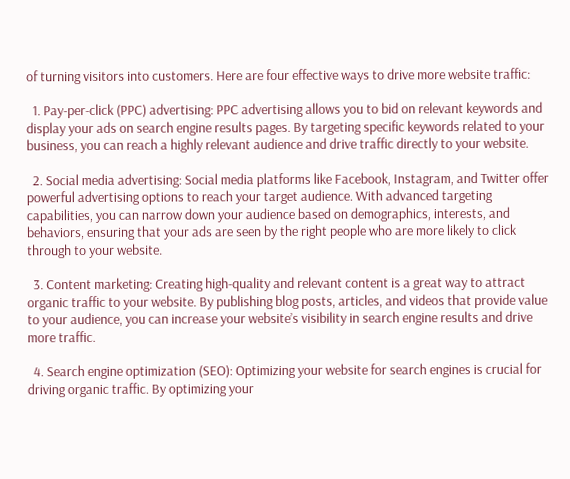of turning visitors into customers. Here are four effective ways to drive more website traffic:

  1. Pay-per-click (PPC) advertising: PPC advertising allows you to bid on relevant keywords and display your ads on search engine results pages. By targeting specific keywords related to your business, you can reach a highly relevant audience and drive traffic directly to your website.

  2. Social media advertising: Social media platforms like Facebook, Instagram, and Twitter offer powerful advertising options to reach your target audience. With advanced targeting capabilities, you can narrow down your audience based on demographics, interests, and behaviors, ensuring that your ads are seen by the right people who are more likely to click through to your website.

  3. Content marketing: Creating high-quality and relevant content is a great way to attract organic traffic to your website. By publishing blog posts, articles, and videos that provide value to your audience, you can increase your website’s visibility in search engine results and drive more traffic.

  4. Search engine optimization (SEO): Optimizing your website for search engines is crucial for driving organic traffic. By optimizing your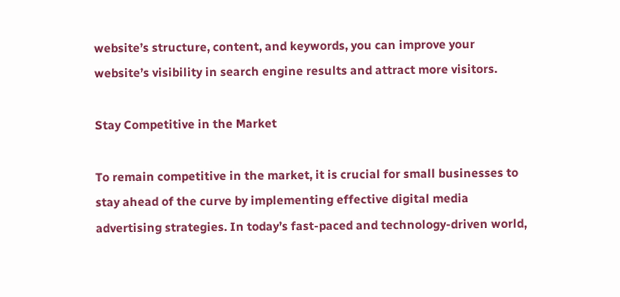website’s structure, content, and keywords, you can improve your website’s visibility in search engine results and attract more visitors.

Stay Competitive in the Market

To remain competitive in the market, it is crucial for small businesses to stay ahead of the curve by implementing effective digital media advertising strategies. In today’s fast-paced and technology-driven world,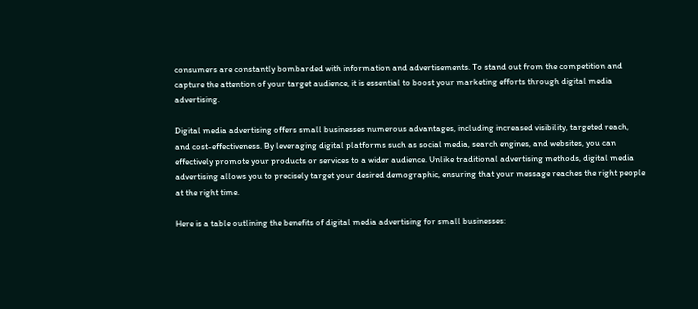consumers are constantly bombarded with information and advertisements. To stand out from the competition and capture the attention of your target audience, it is essential to boost your marketing efforts through digital media advertising.

Digital media advertising offers small businesses numerous advantages, including increased visibility, targeted reach, and cost-effectiveness. By leveraging digital platforms such as social media, search engines, and websites, you can effectively promote your products or services to a wider audience. Unlike traditional advertising methods, digital media advertising allows you to precisely target your desired demographic, ensuring that your message reaches the right people at the right time.

Here is a table outlining the benefits of digital media advertising for small businesses: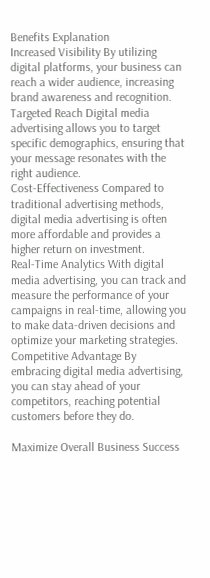Benefits Explanation
Increased Visibility By utilizing digital platforms, your business can reach a wider audience, increasing brand awareness and recognition.
Targeted Reach Digital media advertising allows you to target specific demographics, ensuring that your message resonates with the right audience.
Cost-Effectiveness Compared to traditional advertising methods, digital media advertising is often more affordable and provides a higher return on investment.
Real-Time Analytics With digital media advertising, you can track and measure the performance of your campaigns in real-time, allowing you to make data-driven decisions and optimize your marketing strategies.
Competitive Advantage By embracing digital media advertising, you can stay ahead of your competitors, reaching potential customers before they do.

Maximize Overall Business Success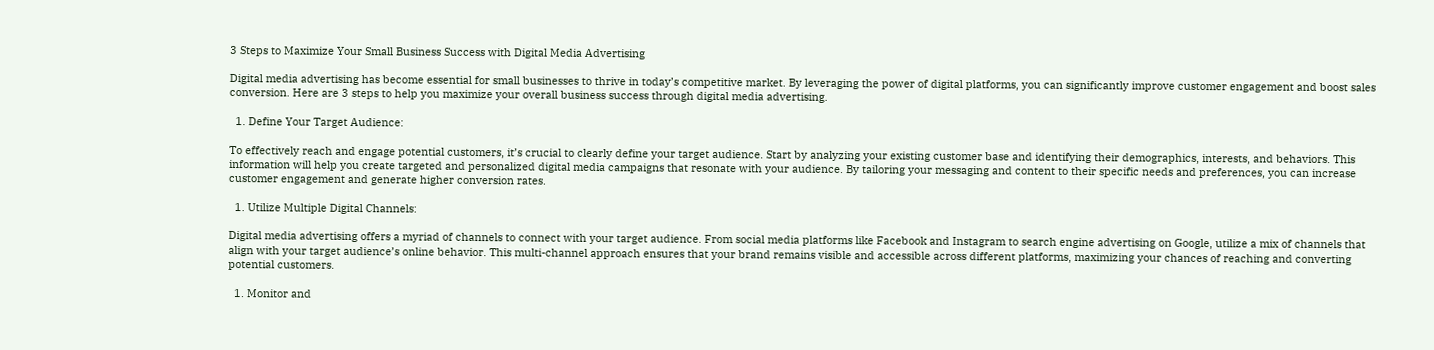3 Steps to Maximize Your Small Business Success with Digital Media Advertising

Digital media advertising has become essential for small businesses to thrive in today’s competitive market. By leveraging the power of digital platforms, you can significantly improve customer engagement and boost sales conversion. Here are 3 steps to help you maximize your overall business success through digital media advertising.

  1. Define Your Target Audience:

To effectively reach and engage potential customers, it’s crucial to clearly define your target audience. Start by analyzing your existing customer base and identifying their demographics, interests, and behaviors. This information will help you create targeted and personalized digital media campaigns that resonate with your audience. By tailoring your messaging and content to their specific needs and preferences, you can increase customer engagement and generate higher conversion rates.

  1. Utilize Multiple Digital Channels:

Digital media advertising offers a myriad of channels to connect with your target audience. From social media platforms like Facebook and Instagram to search engine advertising on Google, utilize a mix of channels that align with your target audience’s online behavior. This multi-channel approach ensures that your brand remains visible and accessible across different platforms, maximizing your chances of reaching and converting potential customers.

  1. Monitor and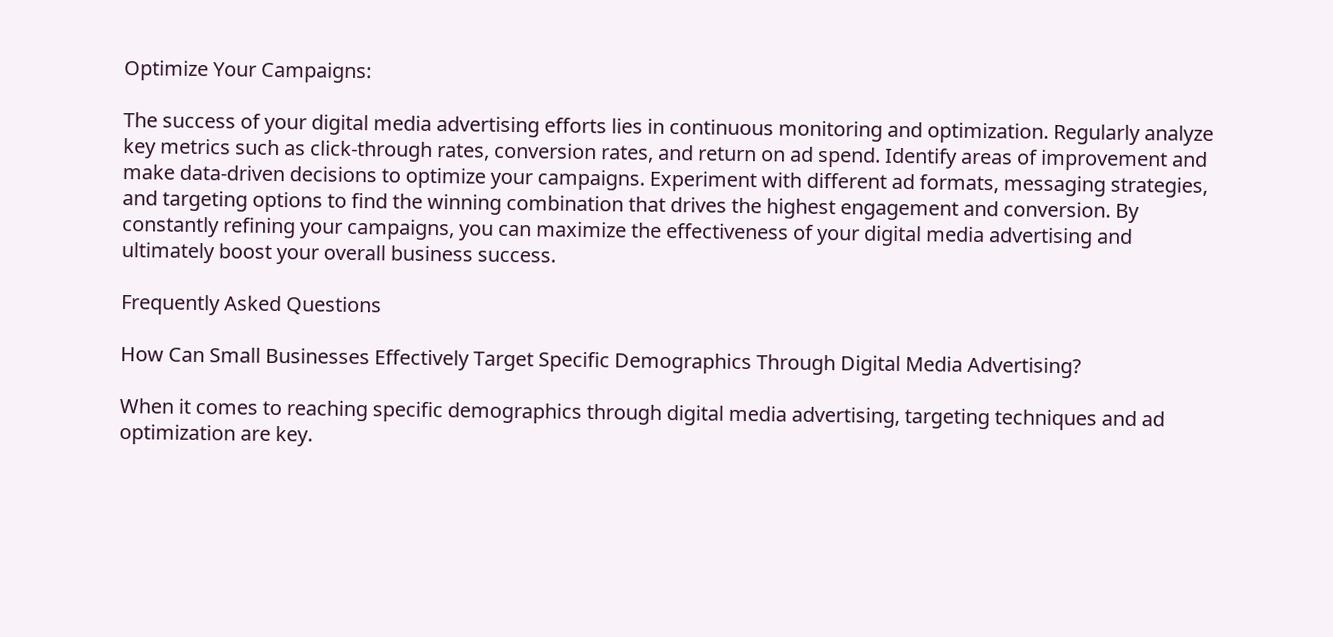Optimize Your Campaigns:

The success of your digital media advertising efforts lies in continuous monitoring and optimization. Regularly analyze key metrics such as click-through rates, conversion rates, and return on ad spend. Identify areas of improvement and make data-driven decisions to optimize your campaigns. Experiment with different ad formats, messaging strategies, and targeting options to find the winning combination that drives the highest engagement and conversion. By constantly refining your campaigns, you can maximize the effectiveness of your digital media advertising and ultimately boost your overall business success.

Frequently Asked Questions

How Can Small Businesses Effectively Target Specific Demographics Through Digital Media Advertising?

When it comes to reaching specific demographics through digital media advertising, targeting techniques and ad optimization are key.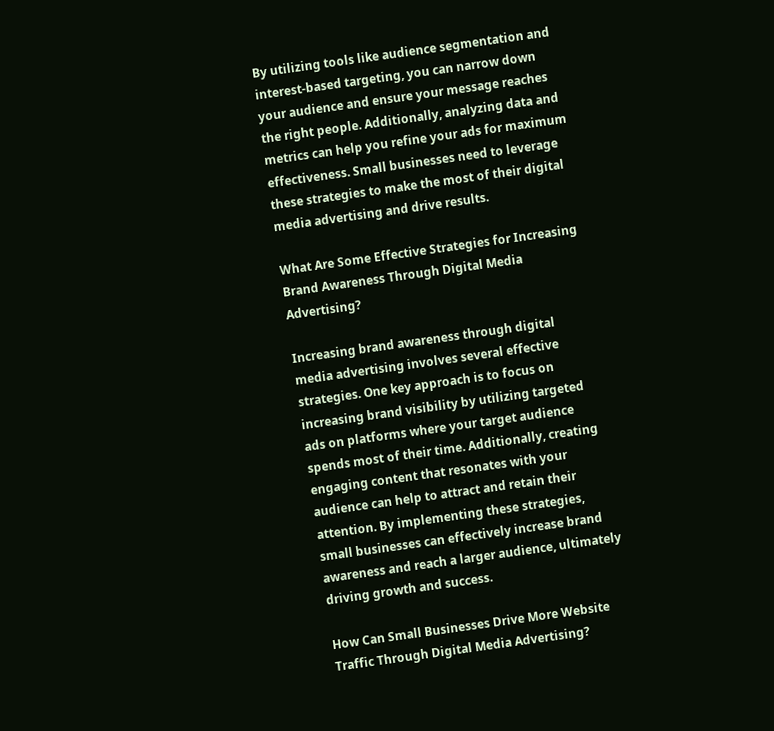By utilizing tools like audience segmentation and interest-based targeting, you can narrow down your audience and ensure your message reaches the right people. Additionally, analyzing data and metrics can help you refine your ads for maximum effectiveness. Small businesses need to leverage these strategies to make the most of their digital media advertising and drive results.

What Are Some Effective Strategies for Increasing Brand Awareness Through Digital Media Advertising?

Increasing brand awareness through digital media advertising involves several effective strategies. One key approach is to focus on increasing brand visibility by utilizing targeted ads on platforms where your target audience spends most of their time. Additionally, creating engaging content that resonates with your audience can help to attract and retain their attention. By implementing these strategies, small businesses can effectively increase brand awareness and reach a larger audience, ultimately driving growth and success.

How Can Small Businesses Drive More Website Traffic Through Digital Media Advertising?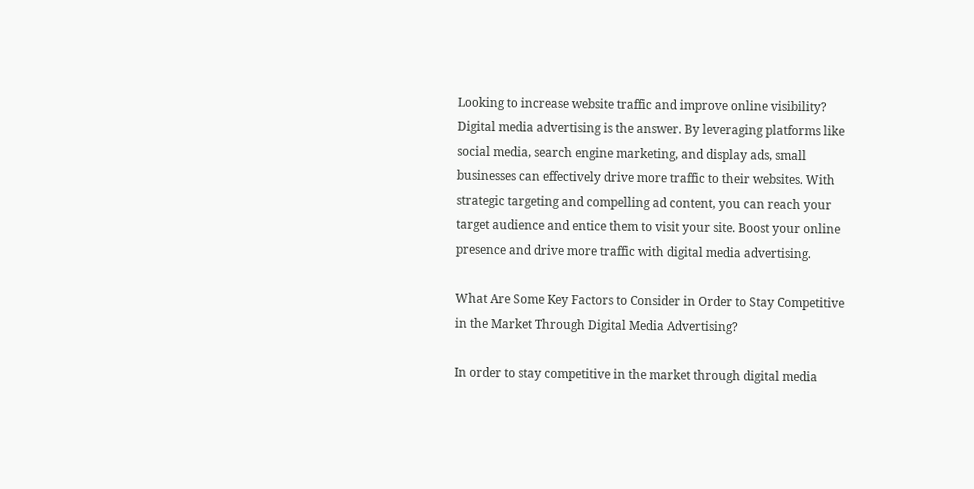Looking to increase website traffic and improve online visibility? Digital media advertising is the answer. By leveraging platforms like social media, search engine marketing, and display ads, small businesses can effectively drive more traffic to their websites. With strategic targeting and compelling ad content, you can reach your target audience and entice them to visit your site. Boost your online presence and drive more traffic with digital media advertising.

What Are Some Key Factors to Consider in Order to Stay Competitive in the Market Through Digital Media Advertising?

In order to stay competitive in the market through digital media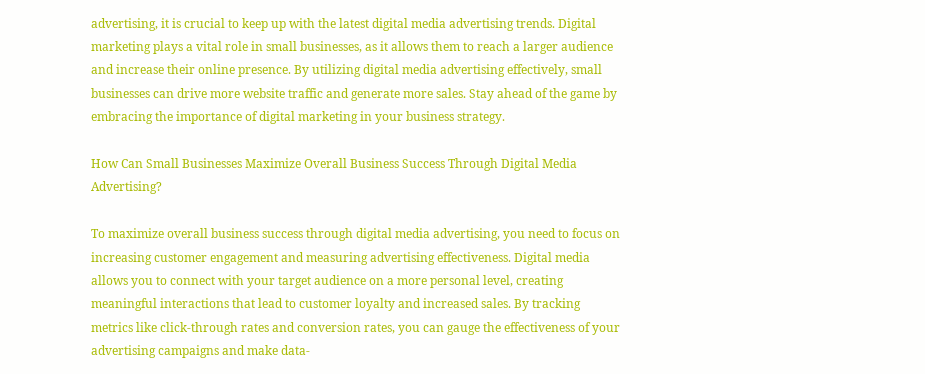advertising, it is crucial to keep up with the latest digital media advertising trends. Digital marketing plays a vital role in small businesses, as it allows them to reach a larger audience and increase their online presence. By utilizing digital media advertising effectively, small businesses can drive more website traffic and generate more sales. Stay ahead of the game by embracing the importance of digital marketing in your business strategy.

How Can Small Businesses Maximize Overall Business Success Through Digital Media Advertising?

To maximize overall business success through digital media advertising, you need to focus on increasing customer engagement and measuring advertising effectiveness. Digital media allows you to connect with your target audience on a more personal level, creating meaningful interactions that lead to customer loyalty and increased sales. By tracking metrics like click-through rates and conversion rates, you can gauge the effectiveness of your advertising campaigns and make data-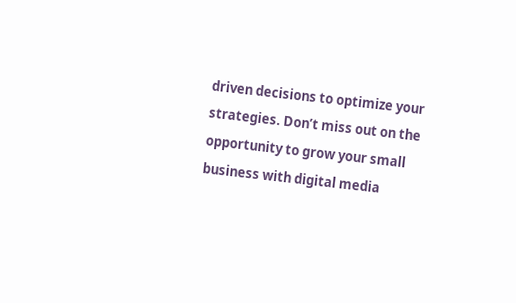driven decisions to optimize your strategies. Don’t miss out on the opportunity to grow your small business with digital media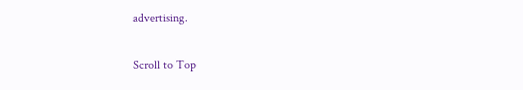advertising.

Scroll to Top